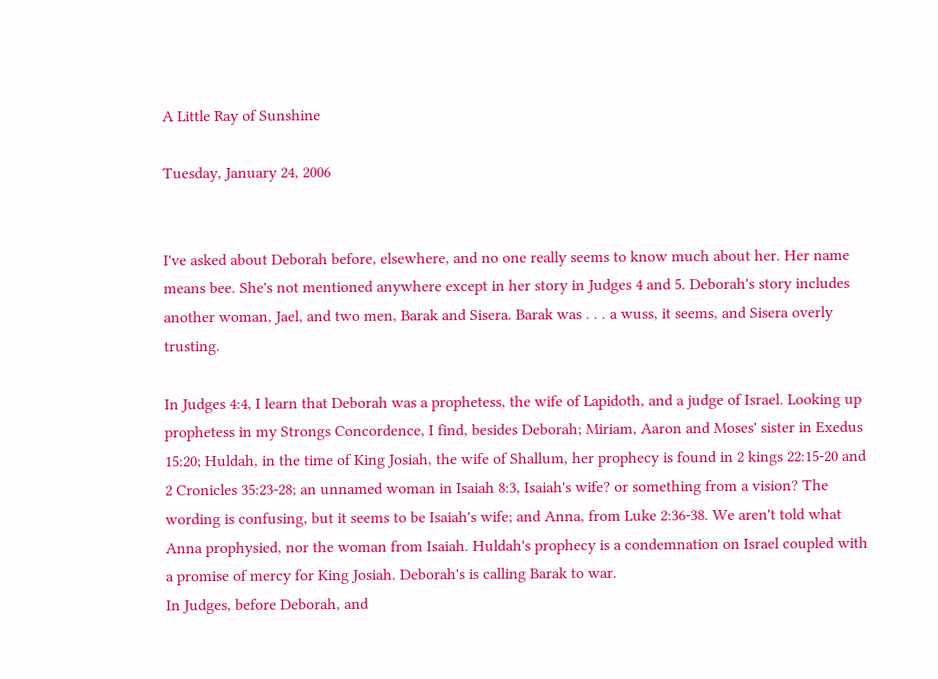A Little Ray of Sunshine

Tuesday, January 24, 2006


I've asked about Deborah before, elsewhere, and no one really seems to know much about her. Her name means bee. She's not mentioned anywhere except in her story in Judges 4 and 5. Deborah's story includes another woman, Jael, and two men, Barak and Sisera. Barak was . . . a wuss, it seems, and Sisera overly trusting.

In Judges 4:4, I learn that Deborah was a prophetess, the wife of Lapidoth, and a judge of Israel. Looking up prophetess in my Strongs Concordence, I find, besides Deborah; Miriam, Aaron and Moses' sister in Exedus 15:20; Huldah, in the time of King Josiah, the wife of Shallum, her prophecy is found in 2 kings 22:15-20 and 2 Cronicles 35:23-28; an unnamed woman in Isaiah 8:3, Isaiah's wife? or something from a vision? The wording is confusing, but it seems to be Isaiah's wife; and Anna, from Luke 2:36-38. We aren't told what Anna prophysied, nor the woman from Isaiah. Huldah's prophecy is a condemnation on Israel coupled with a promise of mercy for King Josiah. Deborah's is calling Barak to war.
In Judges, before Deborah, and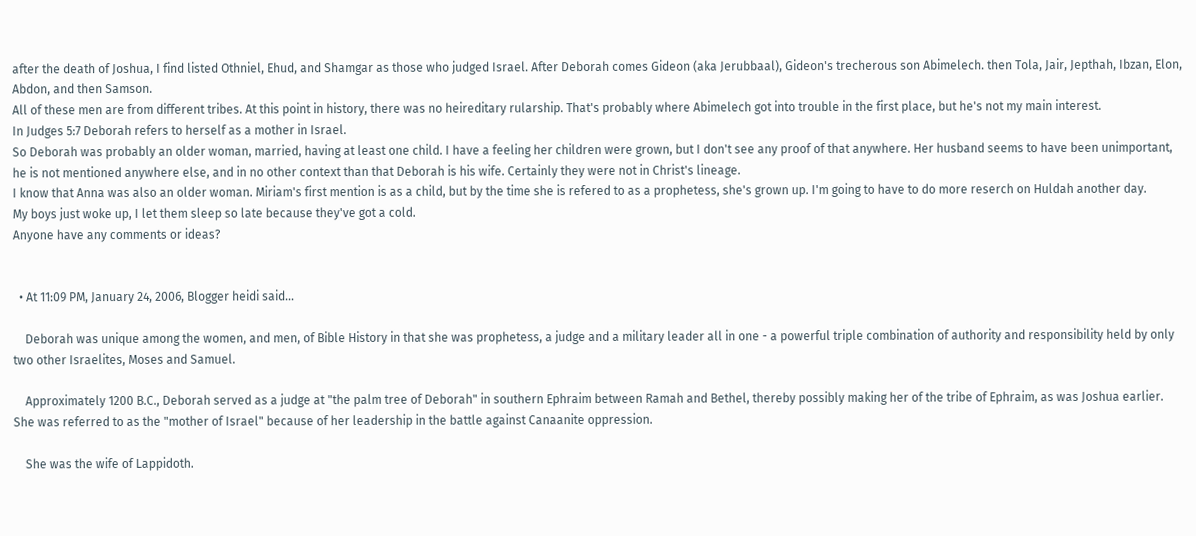after the death of Joshua, I find listed Othniel, Ehud, and Shamgar as those who judged Israel. After Deborah comes Gideon (aka Jerubbaal), Gideon's trecherous son Abimelech. then Tola, Jair, Jepthah, Ibzan, Elon, Abdon, and then Samson.
All of these men are from different tribes. At this point in history, there was no heireditary rularship. That's probably where Abimelech got into trouble in the first place, but he's not my main interest.
In Judges 5:7 Deborah refers to herself as a mother in Israel.
So Deborah was probably an older woman, married, having at least one child. I have a feeling her children were grown, but I don't see any proof of that anywhere. Her husband seems to have been unimportant, he is not mentioned anywhere else, and in no other context than that Deborah is his wife. Certainly they were not in Christ's lineage.
I know that Anna was also an older woman. Miriam's first mention is as a child, but by the time she is refered to as a prophetess, she's grown up. I'm going to have to do more reserch on Huldah another day.
My boys just woke up, I let them sleep so late because they've got a cold.
Anyone have any comments or ideas?


  • At 11:09 PM, January 24, 2006, Blogger heidi said…

    Deborah was unique among the women, and men, of Bible History in that she was prophetess, a judge and a military leader all in one - a powerful triple combination of authority and responsibility held by only two other Israelites, Moses and Samuel.

    Approximately 1200 B.C., Deborah served as a judge at "the palm tree of Deborah" in southern Ephraim between Ramah and Bethel, thereby possibly making her of the tribe of Ephraim, as was Joshua earlier. She was referred to as the "mother of Israel" because of her leadership in the battle against Canaanite oppression.

    She was the wife of Lappidoth.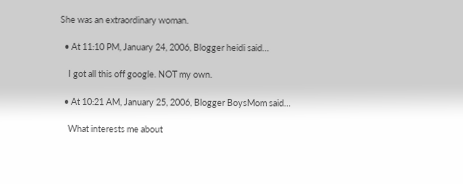She was an extraordinary woman.

  • At 11:10 PM, January 24, 2006, Blogger heidi said…

    I got all this off google. NOT my own.

  • At 10:21 AM, January 25, 2006, Blogger BoysMom said…

    What interests me about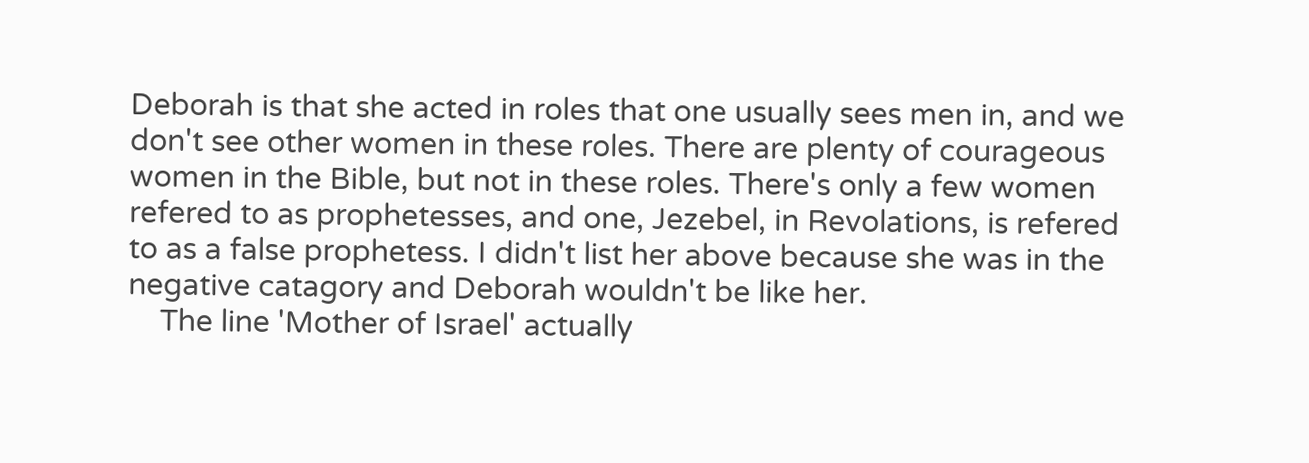Deborah is that she acted in roles that one usually sees men in, and we don't see other women in these roles. There are plenty of courageous women in the Bible, but not in these roles. There's only a few women refered to as prophetesses, and one, Jezebel, in Revolations, is refered to as a false prophetess. I didn't list her above because she was in the negative catagory and Deborah wouldn't be like her.
    The line 'Mother of Israel' actually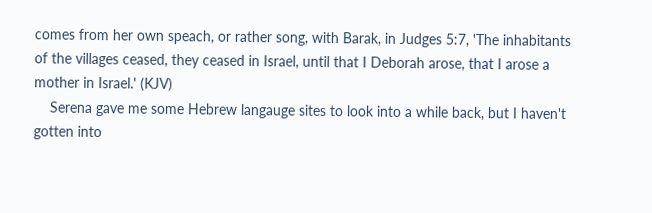comes from her own speach, or rather song, with Barak, in Judges 5:7, 'The inhabitants of the villages ceased, they ceased in Israel, until that I Deborah arose, that I arose a mother in Israel.' (KJV)
    Serena gave me some Hebrew langauge sites to look into a while back, but I haven't gotten into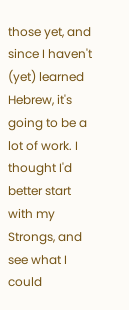those yet, and since I haven't (yet) learned Hebrew, it's going to be a lot of work. I thought I'd better start with my Strongs, and see what I could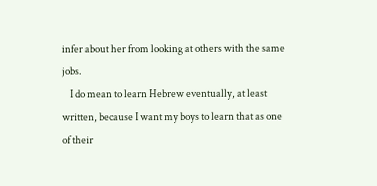infer about her from looking at others with the same jobs.
    I do mean to learn Hebrew eventually, at least written, because I want my boys to learn that as one of their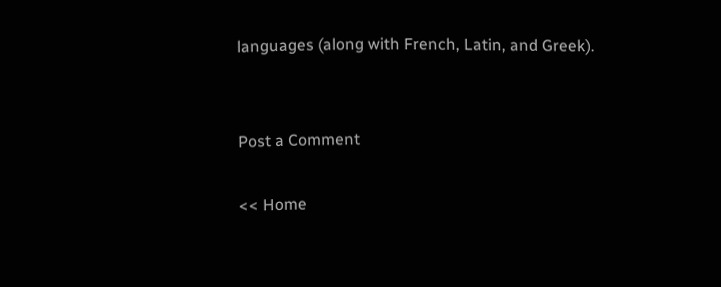languages (along with French, Latin, and Greek).


Post a Comment

<< Home